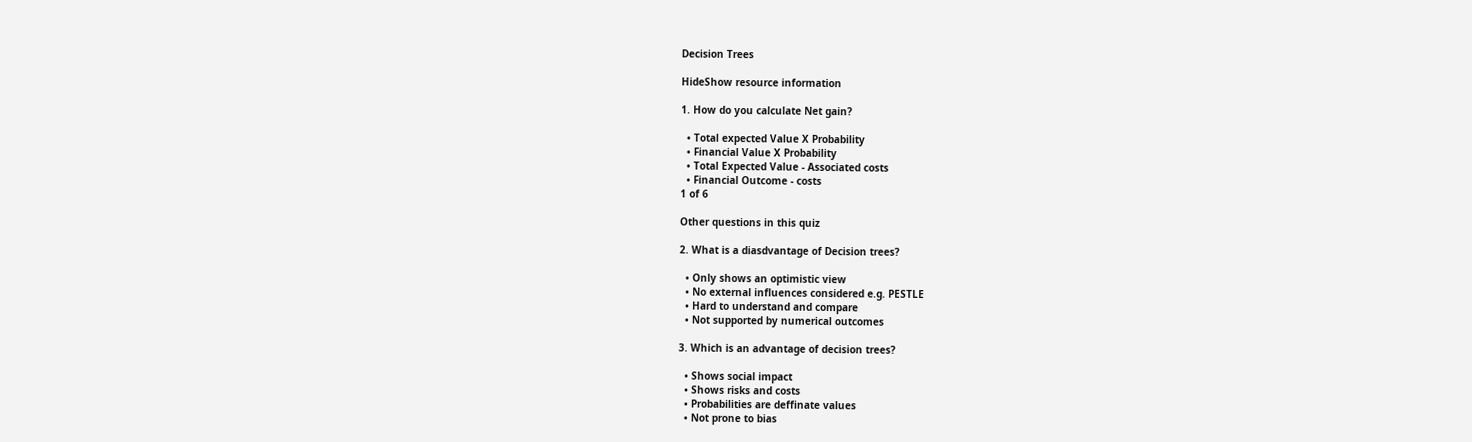Decision Trees

HideShow resource information

1. How do you calculate Net gain?

  • Total expected Value X Probability
  • Financial Value X Probability
  • Total Expected Value - Associated costs
  • Financial Outcome - costs
1 of 6

Other questions in this quiz

2. What is a diasdvantage of Decision trees?

  • Only shows an optimistic view
  • No external influences considered e.g. PESTLE
  • Hard to understand and compare
  • Not supported by numerical outcomes

3. Which is an advantage of decision trees?

  • Shows social impact
  • Shows risks and costs
  • Probabilities are deffinate values
  • Not prone to bias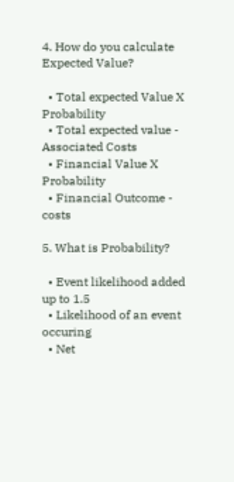4. How do you calculate Expected Value?

  • Total expected Value X Probability
  • Total expected value - Associated Costs
  • Financial Value X Probability
  • Financial Outcome - costs

5. What is Probability?

  • Event likelihood added up to 1.5
  • Likelihood of an event occuring
  • Net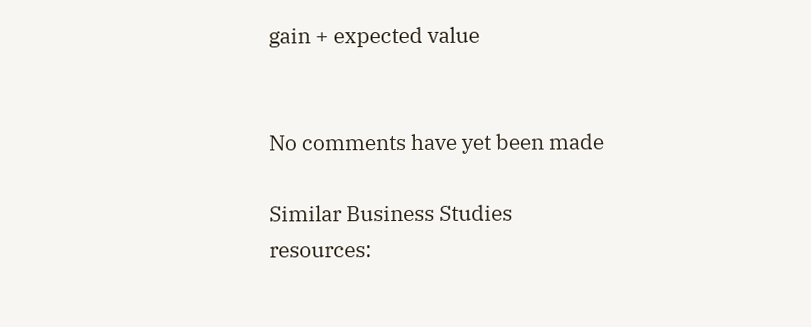gain + expected value


No comments have yet been made

Similar Business Studies resources: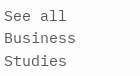See all Business Studies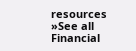resources »See all Financial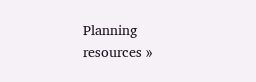Planning resources »